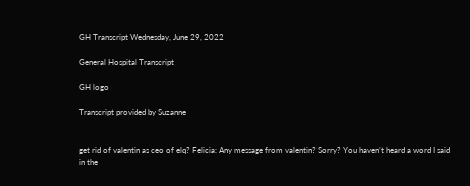GH Transcript Wednesday, June 29, 2022

General Hospital Transcript

GH logo

Transcript provided by Suzanne


get rid of valentin as ceo of elq? Felicia: Any message from valentin? Sorry? You haven’t heard a word I said in the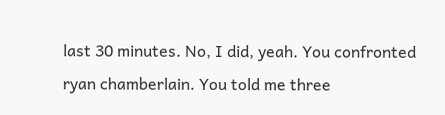last 30 minutes. No, I did, yeah. You confronted ryan chamberlain. You told me three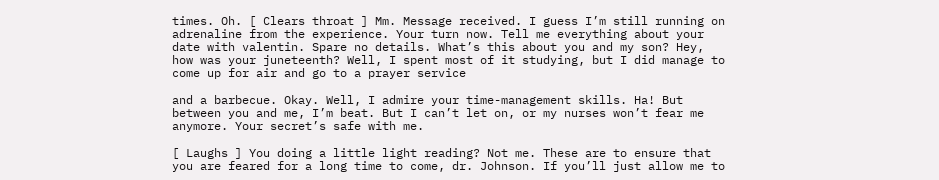times. Oh. [ Clears throat ] Mm. Message received. I guess I’m still running on adrenaline from the experience. Your turn now. Tell me everything about your date with valentin. Spare no details. What’s this about you and my son? Hey, how was your juneteenth? Well, I spent most of it studying, but I did manage to come up for air and go to a prayer service

and a barbecue. Okay. Well, I admire your time-management skills. Ha! But between you and me, I’m beat. But I can’t let on, or my nurses won’t fear me anymore. Your secret’s safe with me.

[ Laughs ] You doing a little light reading? Not me. These are to ensure that you are feared for a long time to come, dr. Johnson. If you’ll just allow me to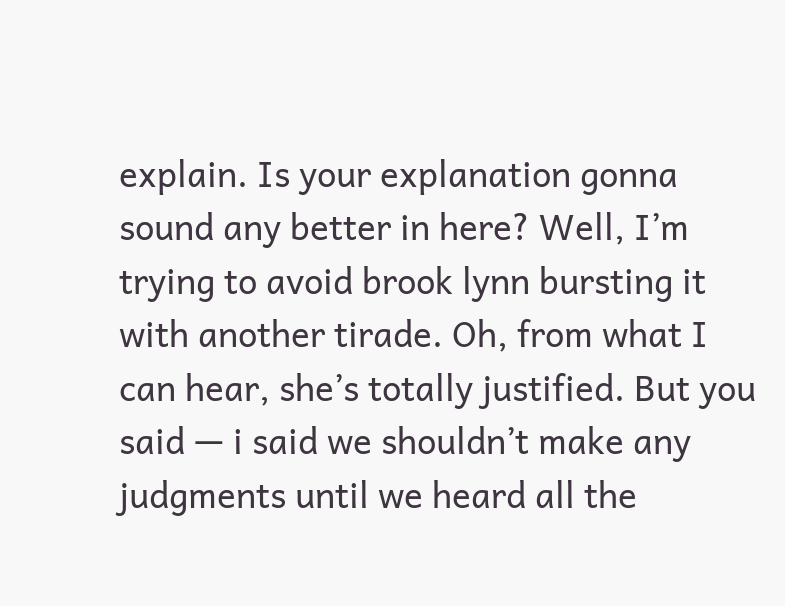explain. Is your explanation gonna sound any better in here? Well, I’m trying to avoid brook lynn bursting it with another tirade. Oh, from what I can hear, she’s totally justified. But you said — i said we shouldn’t make any judgments until we heard all the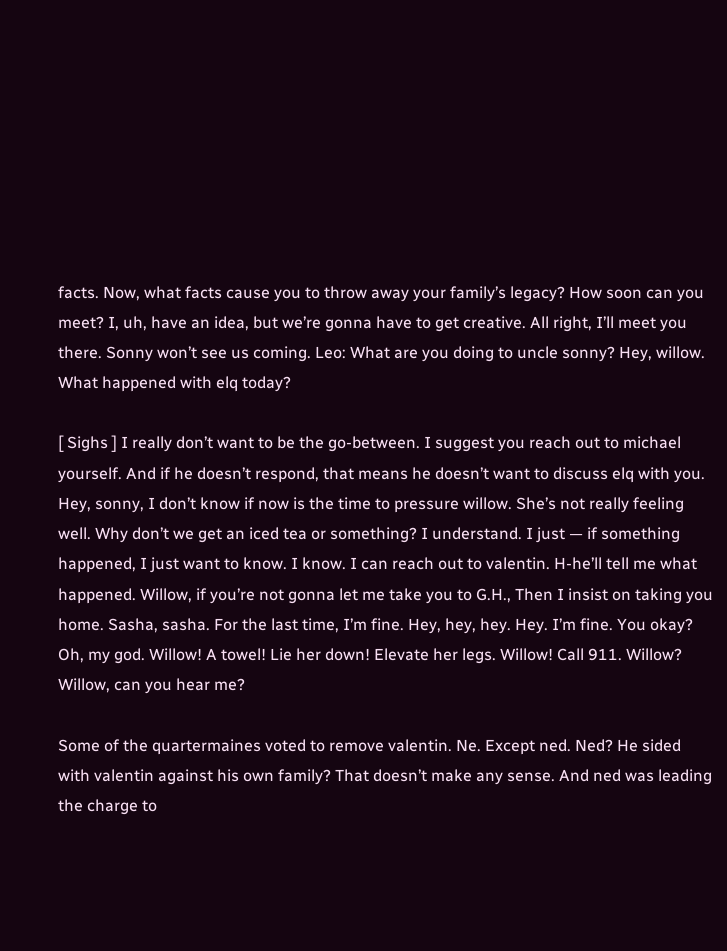facts. Now, what facts cause you to throw away your family’s legacy? How soon can you meet? I, uh, have an idea, but we’re gonna have to get creative. All right, I’ll meet you there. Sonny won’t see us coming. Leo: What are you doing to uncle sonny? Hey, willow. What happened with elq today?

[ Sighs ] I really don’t want to be the go-between. I suggest you reach out to michael yourself. And if he doesn’t respond, that means he doesn’t want to discuss elq with you. Hey, sonny, I don’t know if now is the time to pressure willow. She’s not really feeling well. Why don’t we get an iced tea or something? I understand. I just — if something happened, I just want to know. I know. I can reach out to valentin. H-he’ll tell me what happened. Willow, if you’re not gonna let me take you to G.H., Then I insist on taking you home. Sasha, sasha. For the last time, I’m fine. Hey, hey, hey. Hey. I’m fine. You okay? Oh, my god. Willow! A towel! Lie her down! Elevate her legs. Willow! Call 911. Willow? Willow, can you hear me?

Some of the quartermaines voted to remove valentin. Ne. Except ned. Ned? He sided with valentin against his own family? That doesn’t make any sense. And ned was leading the charge to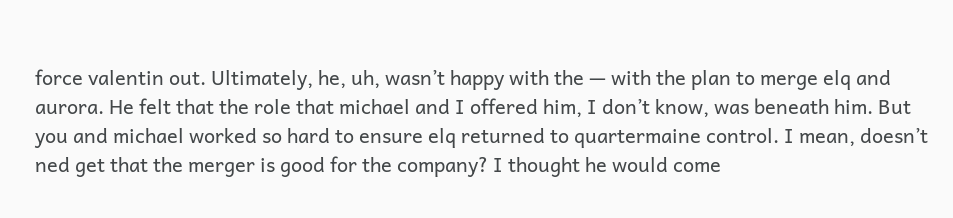force valentin out. Ultimately, he, uh, wasn’t happy with the — with the plan to merge elq and aurora. He felt that the role that michael and I offered him, I don’t know, was beneath him. But you and michael worked so hard to ensure elq returned to quartermaine control. I mean, doesn’t ned get that the merger is good for the company? I thought he would come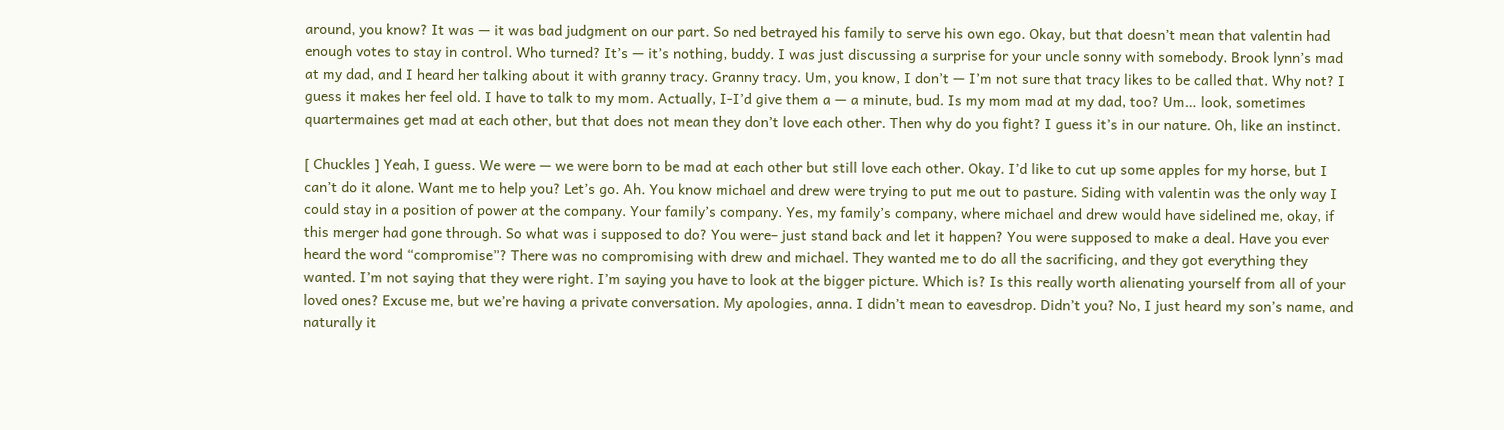around, you know? It was — it was bad judgment on our part. So ned betrayed his family to serve his own ego. Okay, but that doesn’t mean that valentin had enough votes to stay in control. Who turned? It’s — it’s nothing, buddy. I was just discussing a surprise for your uncle sonny with somebody. Brook lynn’s mad at my dad, and I heard her talking about it with granny tracy. Granny tracy. Um, you know, I don’t — I’m not sure that tracy likes to be called that. Why not? I guess it makes her feel old. I have to talk to my mom. Actually, I-I’d give them a — a minute, bud. Is my mom mad at my dad, too? Um… look, sometimes quartermaines get mad at each other, but that does not mean they don’t love each other. Then why do you fight? I guess it’s in our nature. Oh, like an instinct.

[ Chuckles ] Yeah, I guess. We were — we were born to be mad at each other but still love each other. Okay. I’d like to cut up some apples for my horse, but I can’t do it alone. Want me to help you? Let’s go. Ah. You know michael and drew were trying to put me out to pasture. Siding with valentin was the only way I could stay in a position of power at the company. Your family’s company. Yes, my family’s company, where michael and drew would have sidelined me, okay, if this merger had gone through. So what was i supposed to do? You were– just stand back and let it happen? You were supposed to make a deal. Have you ever heard the word “compromise”? There was no compromising with drew and michael. They wanted me to do all the sacrificing, and they got everything they wanted. I’m not saying that they were right. I’m saying you have to look at the bigger picture. Which is? Is this really worth alienating yourself from all of your loved ones? Excuse me, but we’re having a private conversation. My apologies, anna. I didn’t mean to eavesdrop. Didn’t you? No, I just heard my son’s name, and naturally it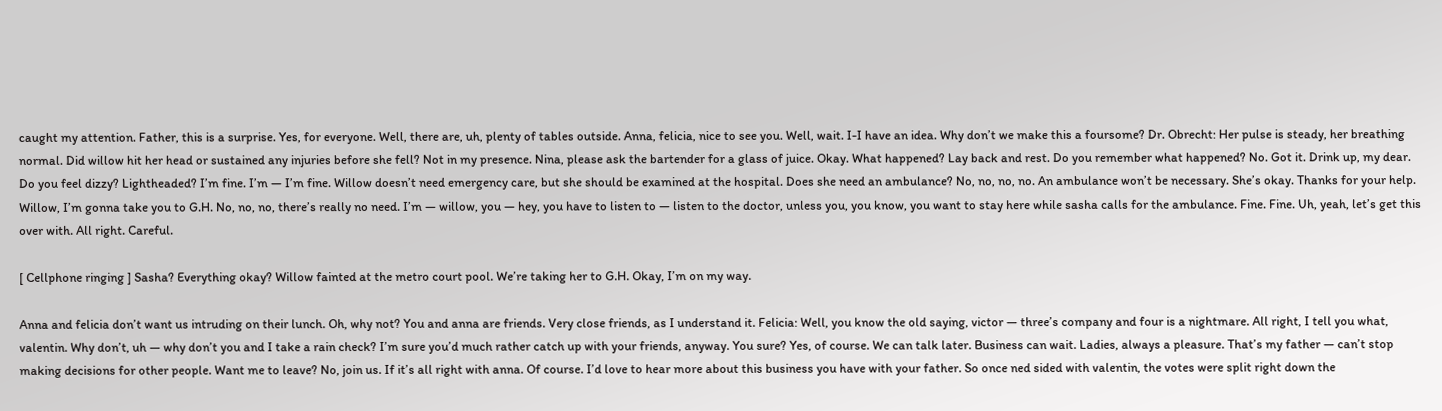caught my attention. Father, this is a surprise. Yes, for everyone. Well, there are, uh, plenty of tables outside. Anna, felicia, nice to see you. Well, wait. I-I have an idea. Why don’t we make this a foursome? Dr. Obrecht: Her pulse is steady, her breathing normal. Did willow hit her head or sustained any injuries before she fell? Not in my presence. Nina, please ask the bartender for a glass of juice. Okay. What happened? Lay back and rest. Do you remember what happened? No. Got it. Drink up, my dear. Do you feel dizzy? Lightheaded? I’m fine. I’m — I’m fine. Willow doesn’t need emergency care, but she should be examined at the hospital. Does she need an ambulance? No, no, no, no. An ambulance won’t be necessary. She’s okay. Thanks for your help. Willow, I’m gonna take you to G.H. No, no, no, there’s really no need. I’m — willow, you — hey, you have to listen to — listen to the doctor, unless you, you know, you want to stay here while sasha calls for the ambulance. Fine. Fine. Uh, yeah, let’s get this over with. All right. Careful.

[ Cellphone ringing ] Sasha? Everything okay? Willow fainted at the metro court pool. We’re taking her to G.H. Okay, I’m on my way.

Anna and felicia don’t want us intruding on their lunch. Oh, why not? You and anna are friends. Very close friends, as I understand it. Felicia: Well, you know the old saying, victor — three’s company and four is a nightmare. All right, I tell you what, valentin. Why don’t, uh — why don’t you and I take a rain check? I’m sure you’d much rather catch up with your friends, anyway. You sure? Yes, of course. We can talk later. Business can wait. Ladies, always a pleasure. That’s my father — can’t stop making decisions for other people. Want me to leave? No, join us. If it’s all right with anna. Of course. I’d love to hear more about this business you have with your father. So once ned sided with valentin, the votes were split right down the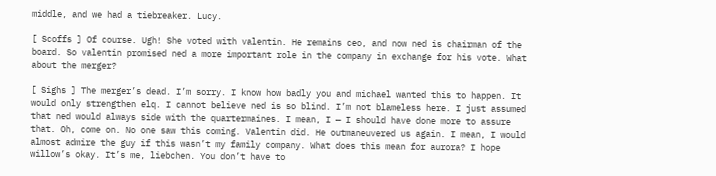middle, and we had a tiebreaker. Lucy.

[ Scoffs ] Of course. Ugh! She voted with valentin. He remains ceo, and now ned is chairman of the board. So valentin promised ned a more important role in the company in exchange for his vote. What about the merger?

[ Sighs ] The merger’s dead. I’m sorry. I know how badly you and michael wanted this to happen. It would only strengthen elq. I cannot believe ned is so blind. I’m not blameless here. I just assumed that ned would always side with the quartermaines. I mean, I — I should have done more to assure that. Oh, come on. No one saw this coming. Valentin did. He outmaneuvered us again. I mean, I would almost admire the guy if this wasn’t my family company. What does this mean for aurora? I hope willow’s okay. It’s me, liebchen. You don’t have to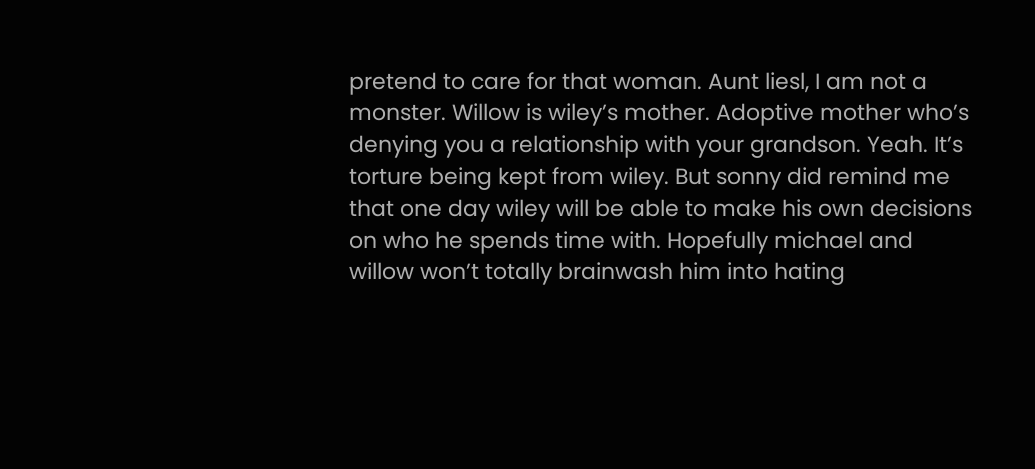pretend to care for that woman. Aunt liesl, I am not a monster. Willow is wiley’s mother. Adoptive mother who’s denying you a relationship with your grandson. Yeah. It’s torture being kept from wiley. But sonny did remind me that one day wiley will be able to make his own decisions on who he spends time with. Hopefully michael and willow won’t totally brainwash him into hating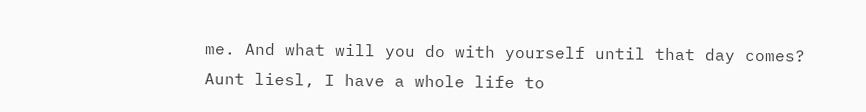me. And what will you do with yourself until that day comes? Aunt liesl, I have a whole life to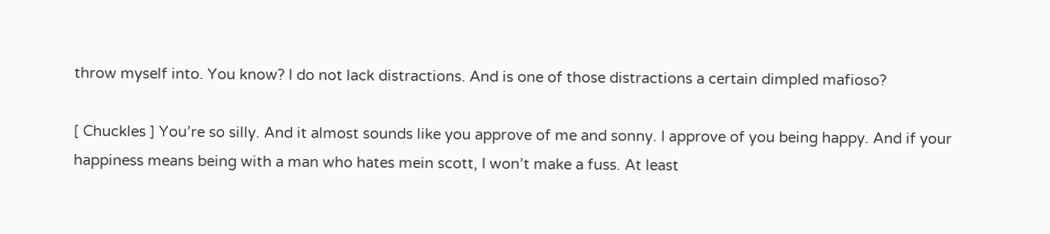throw myself into. You know? I do not lack distractions. And is one of those distractions a certain dimpled mafioso?

[ Chuckles ] You’re so silly. And it almost sounds like you approve of me and sonny. I approve of you being happy. And if your happiness means being with a man who hates mein scott, I won’t make a fuss. At least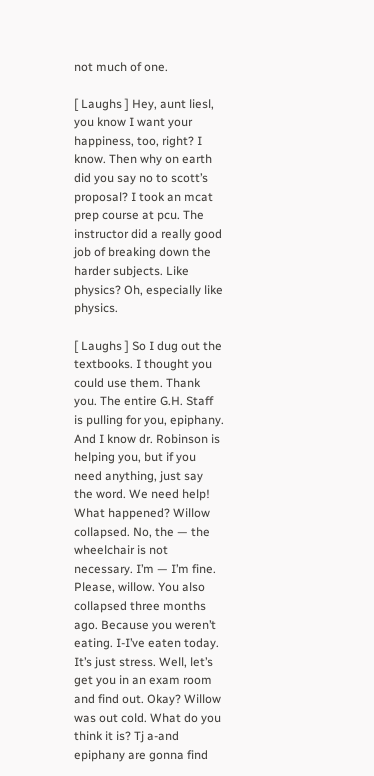not much of one.

[ Laughs ] Hey, aunt liesl, you know I want your happiness, too, right? I know. Then why on earth did you say no to scott’s proposal? I took an mcat prep course at pcu. The instructor did a really good job of breaking down the harder subjects. Like physics? Oh, especially like physics.

[ Laughs ] So I dug out the textbooks. I thought you could use them. Thank you. The entire G.H. Staff is pulling for you, epiphany. And I know dr. Robinson is helping you, but if you need anything, just say the word. We need help! What happened? Willow collapsed. No, the — the wheelchair is not necessary. I’m — I’m fine. Please, willow. You also collapsed three months ago. Because you weren’t eating. I-I’ve eaten today. It’s just stress. Well, let’s get you in an exam room and find out. Okay? Willow was out cold. What do you think it is? Tj a-and epiphany are gonna find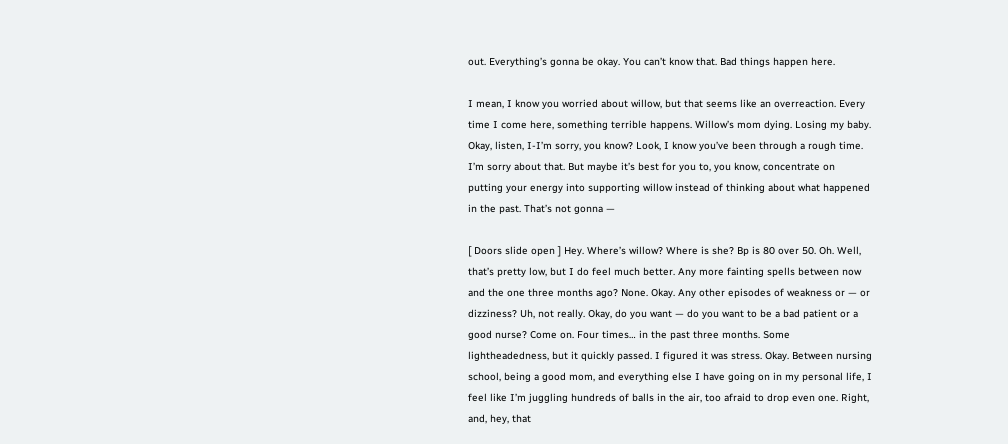out. Everything’s gonna be okay. You can’t know that. Bad things happen here.

I mean, I know you worried about willow, but that seems like an overreaction. Every time I come here, something terrible happens. Willow’s mom dying. Losing my baby. Okay, listen, I-I’m sorry, you know? Look, I know you’ve been through a rough time. I’m sorry about that. But maybe it’s best for you to, you know, concentrate on putting your energy into supporting willow instead of thinking about what happened in the past. That’s not gonna —

[ Doors slide open ] Hey. Where’s willow? Where is she? Bp is 80 over 50. Oh. Well, that’s pretty low, but I do feel much better. Any more fainting spells between now and the one three months ago? None. Okay. Any other episodes of weakness or — or dizziness? Uh, not really. Okay, do you want — do you want to be a bad patient or a good nurse? Come on. Four times… in the past three months. Some lightheadedness, but it quickly passed. I figured it was stress. Okay. Between nursing school, being a good mom, and everything else I have going on in my personal life, I feel like I’m juggling hundreds of balls in the air, too afraid to drop even one. Right, and, hey, that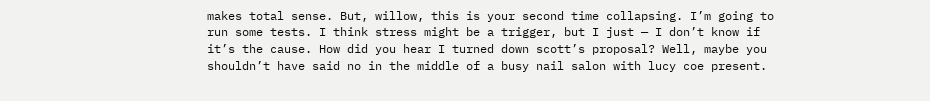makes total sense. But, willow, this is your second time collapsing. I’m going to run some tests. I think stress might be a trigger, but I just — I don’t know if it’s the cause. How did you hear I turned down scott’s proposal? Well, maybe you shouldn’t have said no in the middle of a busy nail salon with lucy coe present.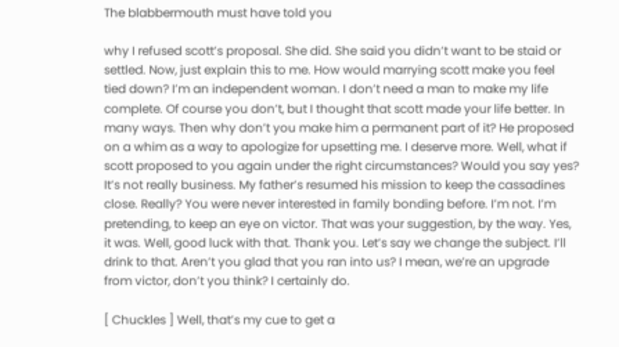The blabbermouth must have told you

why I refused scott’s proposal. She did. She said you didn’t want to be staid or settled. Now, just explain this to me. How would marrying scott make you feel tied down? I’m an independent woman. I don’t need a man to make my life complete. Of course you don’t, but I thought that scott made your life better. In many ways. Then why don’t you make him a permanent part of it? He proposed on a whim as a way to apologize for upsetting me. I deserve more. Well, what if scott proposed to you again under the right circumstances? Would you say yes? It’s not really business. My father’s resumed his mission to keep the cassadines close. Really? You were never interested in family bonding before. I’m not. I’m pretending, to keep an eye on victor. That was your suggestion, by the way. Yes, it was. Well, good luck with that. Thank you. Let’s say we change the subject. I’ll drink to that. Aren’t you glad that you ran into us? I mean, we’re an upgrade from victor, don’t you think? I certainly do.

[ Chuckles ] Well, that’s my cue to get a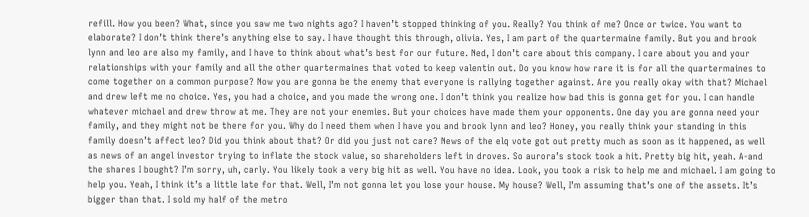refill. How you been? What, since you saw me two nights ago? I haven’t stopped thinking of you. Really? You think of me? Once or twice. You want to elaborate? I don’t think there’s anything else to say. I have thought this through, olivia. Yes, I am part of the quartermaine family. But you and brook lynn and leo are also my family, and I have to think about what’s best for our future. Ned, I don’t care about this company. I care about you and your relationships with your family and all the other quartermaines that voted to keep valentin out. Do you know how rare it is for all the quartermaines to come together on a common purpose? Now you are gonna be the enemy that everyone is rallying together against. Are you really okay with that? Michael and drew left me no choice. Yes, you had a choice, and you made the wrong one. I don’t think you realize how bad this is gonna get for you. I can handle whatever michael and drew throw at me. They are not your enemies. But your choices have made them your opponents. One day you are gonna need your family, and they might not be there for you. Why do I need them when I have you and brook lynn and leo? Honey, you really think your standing in this family doesn’t affect leo? Did you think about that? Or did you just not care? News of the elq vote got out pretty much as soon as it happened, as well as news of an angel investor trying to inflate the stock value, so shareholders left in droves. So aurora’s stock took a hit. Pretty big hit, yeah. A-and the shares I bought? I’m sorry, uh, carly. You likely took a very big hit as well. You have no idea. Look, you took a risk to help me and michael. I am going to help you. Yeah, I think it’s a little late for that. Well, I’m not gonna let you lose your house. My house? Well, I’m assuming that’s one of the assets. It’s bigger than that. I sold my half of the metro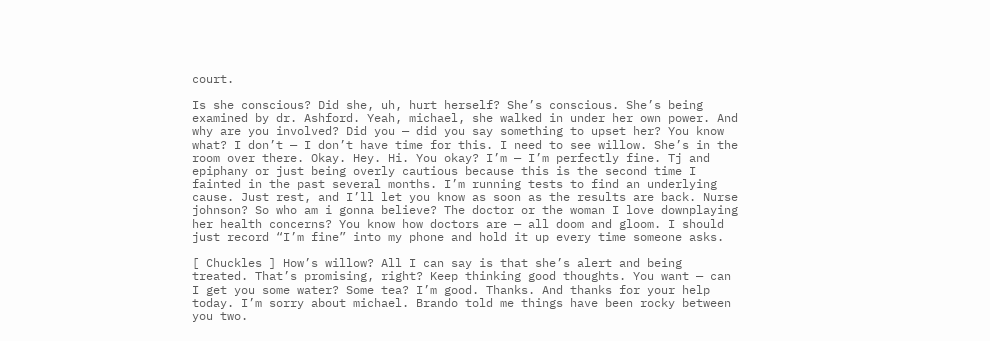court.

Is she conscious? Did she, uh, hurt herself? She’s conscious. She’s being examined by dr. Ashford. Yeah, michael, she walked in under her own power. And why are you involved? Did you — did you say something to upset her? You know what? I don’t — I don’t have time for this. I need to see willow. She’s in the room over there. Okay. Hey. Hi. You okay? I’m — I’m perfectly fine. Tj and epiphany or just being overly cautious because this is the second time I fainted in the past several months. I’m running tests to find an underlying cause. Just rest, and I’ll let you know as soon as the results are back. Nurse johnson? So who am i gonna believe? The doctor or the woman I love downplaying her health concerns? You know how doctors are — all doom and gloom. I should just record “I’m fine” into my phone and hold it up every time someone asks.

[ Chuckles ] How’s willow? All I can say is that she’s alert and being treated. That’s promising, right? Keep thinking good thoughts. You want — can I get you some water? Some tea? I’m good. Thanks. And thanks for your help today. I’m sorry about michael. Brando told me things have been rocky between you two.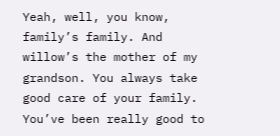Yeah, well, you know, family’s family. And willow’s the mother of my grandson. You always take good care of your family. You’ve been really good to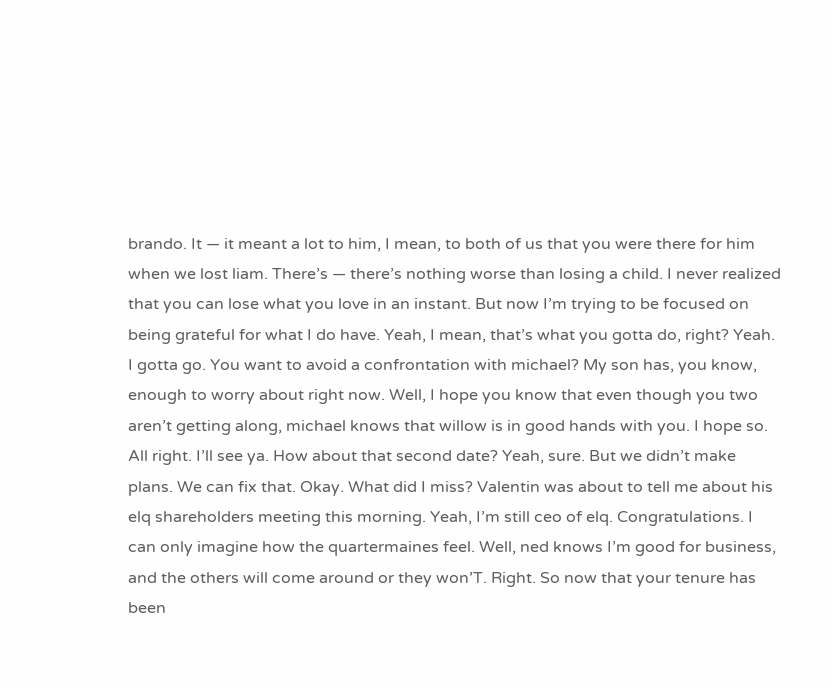brando. It — it meant a lot to him, I mean, to both of us that you were there for him when we lost liam. There’s — there’s nothing worse than losing a child. I never realized that you can lose what you love in an instant. But now I’m trying to be focused on being grateful for what I do have. Yeah, I mean, that’s what you gotta do, right? Yeah. I gotta go. You want to avoid a confrontation with michael? My son has, you know, enough to worry about right now. Well, I hope you know that even though you two aren’t getting along, michael knows that willow is in good hands with you. I hope so. All right. I’ll see ya. How about that second date? Yeah, sure. But we didn’t make plans. We can fix that. Okay. What did I miss? Valentin was about to tell me about his elq shareholders meeting this morning. Yeah, I’m still ceo of elq. Congratulations. I can only imagine how the quartermaines feel. Well, ned knows I’m good for business, and the others will come around or they won’T. Right. So now that your tenure has been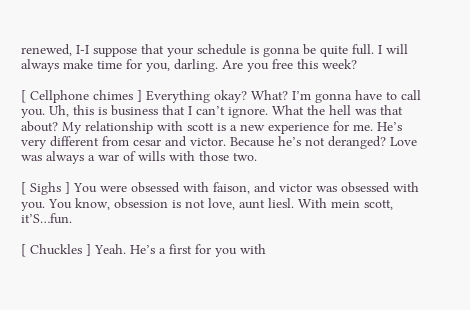renewed, I-I suppose that your schedule is gonna be quite full. I will always make time for you, darling. Are you free this week?

[ Cellphone chimes ] Everything okay? What? I’m gonna have to call you. Uh, this is business that I can’t ignore. What the hell was that about? My relationship with scott is a new experience for me. He’s very different from cesar and victor. Because he’s not deranged? Love was always a war of wills with those two.

[ Sighs ] You were obsessed with faison, and victor was obsessed with you. You know, obsession is not love, aunt liesl. With mein scott, it’S…fun.

[ Chuckles ] Yeah. He’s a first for you with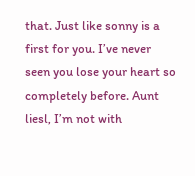that. Just like sonny is a first for you. I’ve never seen you lose your heart so completely before. Aunt liesl, I’m not with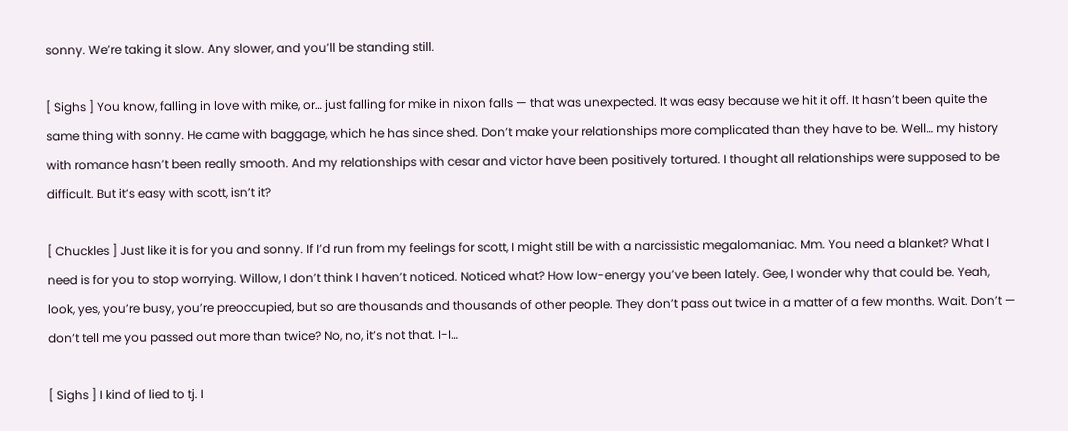sonny. We’re taking it slow. Any slower, and you’ll be standing still.

[ Sighs ] You know, falling in love with mike, or… just falling for mike in nixon falls — that was unexpected. It was easy because we hit it off. It hasn’t been quite the same thing with sonny. He came with baggage, which he has since shed. Don’t make your relationships more complicated than they have to be. Well… my history with romance hasn’t been really smooth. And my relationships with cesar and victor have been positively tortured. I thought all relationships were supposed to be difficult. But it’s easy with scott, isn’t it?

[ Chuckles ] Just like it is for you and sonny. If I’d run from my feelings for scott, I might still be with a narcissistic megalomaniac. Mm. You need a blanket? What I need is for you to stop worrying. Willow, I don’t think I haven’t noticed. Noticed what? How low-energy you’ve been lately. Gee, I wonder why that could be. Yeah, look, yes, you’re busy, you’re preoccupied, but so are thousands and thousands of other people. They don’t pass out twice in a matter of a few months. Wait. Don’t — don’t tell me you passed out more than twice? No, no, it’s not that. I-I…

[ Sighs ] I kind of lied to tj. I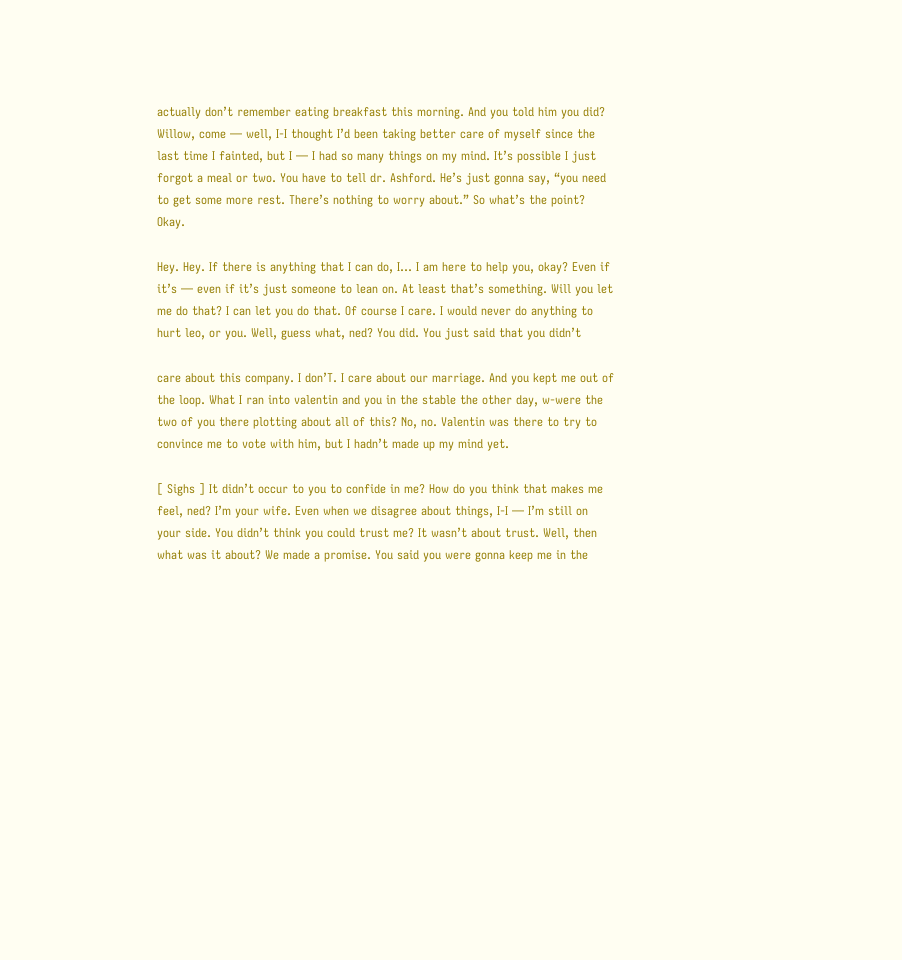actually don’t remember eating breakfast this morning. And you told him you did? Willow, come — well, I-I thought I’d been taking better care of myself since the last time I fainted, but I — I had so many things on my mind. It’s possible I just forgot a meal or two. You have to tell dr. Ashford. He’s just gonna say, “you need to get some more rest. There’s nothing to worry about.” So what’s the point? Okay.

Hey. Hey. If there is anything that I can do, I… I am here to help you, okay? Even if it’s — even if it’s just someone to lean on. At least that’s something. Will you let me do that? I can let you do that. Of course I care. I would never do anything to hurt leo, or you. Well, guess what, ned? You did. You just said that you didn’t

care about this company. I don’T. I care about our marriage. And you kept me out of the loop. What I ran into valentin and you in the stable the other day, w-were the two of you there plotting about all of this? No, no. Valentin was there to try to convince me to vote with him, but I hadn’t made up my mind yet.

[ Sighs ] It didn’t occur to you to confide in me? How do you think that makes me feel, ned? I’m your wife. Even when we disagree about things, I-I — I’m still on your side. You didn’t think you could trust me? It wasn’t about trust. Well, then what was it about? We made a promise. You said you were gonna keep me in the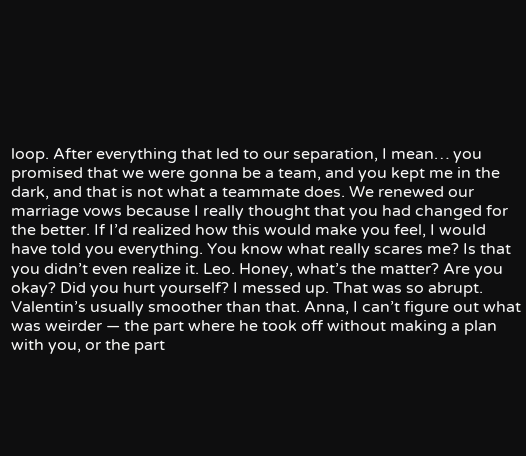loop. After everything that led to our separation, I mean… you promised that we were gonna be a team, and you kept me in the dark, and that is not what a teammate does. We renewed our marriage vows because I really thought that you had changed for the better. If I’d realized how this would make you feel, I would have told you everything. You know what really scares me? Is that you didn’t even realize it. Leo. Honey, what’s the matter? Are you okay? Did you hurt yourself? I messed up. That was so abrupt. Valentin’s usually smoother than that. Anna, I can’t figure out what was weirder — the part where he took off without making a plan with you, or the part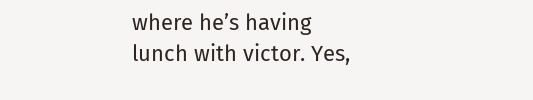where he’s having lunch with victor. Yes,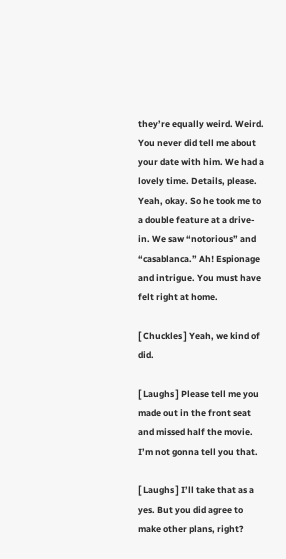they’re equally weird. Weird. You never did tell me about your date with him. We had a lovely time. Details, please. Yeah, okay. So he took me to a double feature at a drive-in. We saw “notorious” and “casablanca.” Ah! Espionage and intrigue. You must have felt right at home.

[ Chuckles ] Yeah, we kind of did.

[ Laughs ] Please tell me you made out in the front seat and missed half the movie. I’m not gonna tell you that.

[ Laughs ] I’ll take that as a yes. But you did agree to make other plans, right?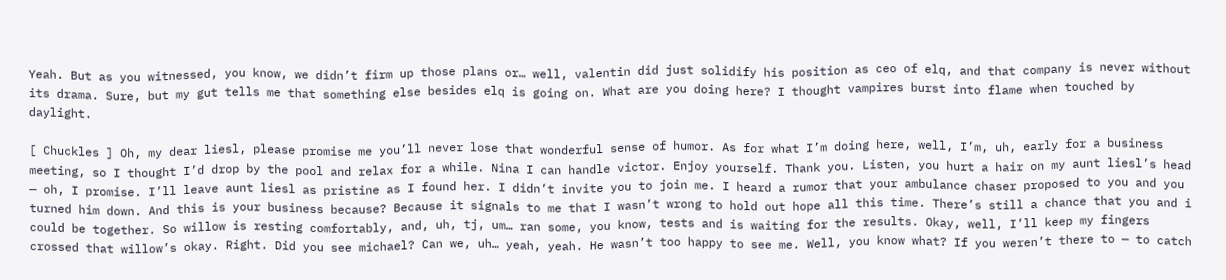Yeah. But as you witnessed, you know, we didn’t firm up those plans or… well, valentin did just solidify his position as ceo of elq, and that company is never without its drama. Sure, but my gut tells me that something else besides elq is going on. What are you doing here? I thought vampires burst into flame when touched by daylight.

[ Chuckles ] Oh, my dear liesl, please promise me you’ll never lose that wonderful sense of humor. As for what I’m doing here, well, I’m, uh, early for a business meeting, so I thought I’d drop by the pool and relax for a while. Nina I can handle victor. Enjoy yourself. Thank you. Listen, you hurt a hair on my aunt liesl’s head — oh, I promise. I’ll leave aunt liesl as pristine as I found her. I didn’t invite you to join me. I heard a rumor that your ambulance chaser proposed to you and you turned him down. And this is your business because? Because it signals to me that I wasn’t wrong to hold out hope all this time. There’s still a chance that you and i could be together. So willow is resting comfortably, and, uh, tj, um… ran some, you know, tests and is waiting for the results. Okay, well, I’ll keep my fingers crossed that willow’s okay. Right. Did you see michael? Can we, uh… yeah, yeah. He wasn’t too happy to see me. Well, you know what? If you weren’t there to — to catch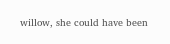willow, she could have been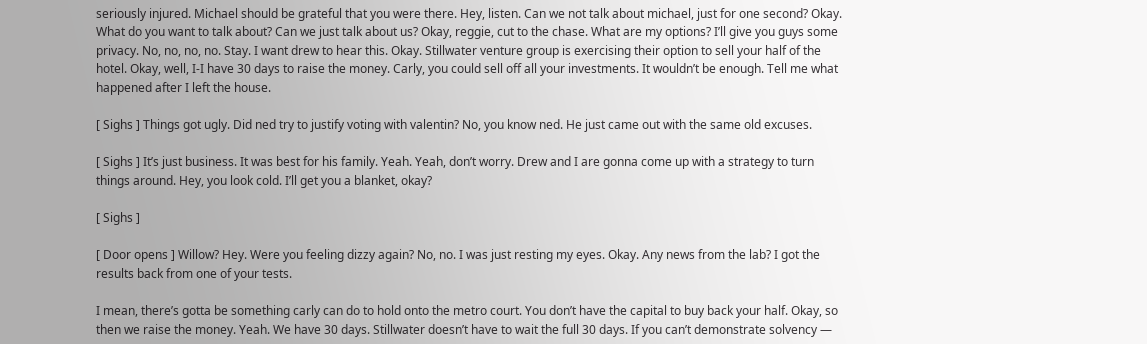seriously injured. Michael should be grateful that you were there. Hey, listen. Can we not talk about michael, just for one second? Okay. What do you want to talk about? Can we just talk about us? Okay, reggie, cut to the chase. What are my options? I’ll give you guys some privacy. No, no, no, no. Stay. I want drew to hear this. Okay. Stillwater venture group is exercising their option to sell your half of the hotel. Okay, well, I-I have 30 days to raise the money. Carly, you could sell off all your investments. It wouldn’t be enough. Tell me what happened after I left the house.

[ Sighs ] Things got ugly. Did ned try to justify voting with valentin? No, you know ned. He just came out with the same old excuses.

[ Sighs ] It’s just business. It was best for his family. Yeah. Yeah, don’t worry. Drew and I are gonna come up with a strategy to turn things around. Hey, you look cold. I’ll get you a blanket, okay?

[ Sighs ]

[ Door opens ] Willow? Hey. Were you feeling dizzy again? No, no. I was just resting my eyes. Okay. Any news from the lab? I got the results back from one of your tests.

I mean, there’s gotta be something carly can do to hold onto the metro court. You don’t have the capital to buy back your half. Okay, so then we raise the money. Yeah. We have 30 days. Stillwater doesn’t have to wait the full 30 days. If you can’t demonstrate solvency —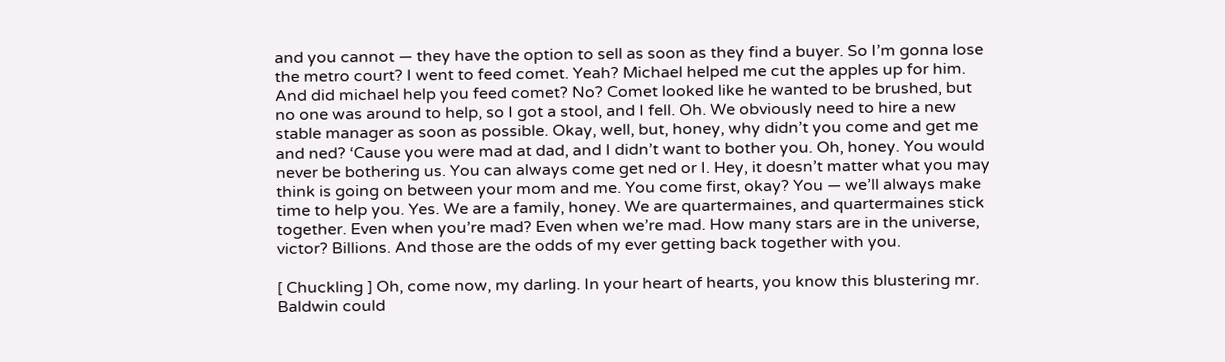and you cannot — they have the option to sell as soon as they find a buyer. So I’m gonna lose the metro court? I went to feed comet. Yeah? Michael helped me cut the apples up for him. And did michael help you feed comet? No? Comet looked like he wanted to be brushed, but no one was around to help, so I got a stool, and I fell. Oh. We obviously need to hire a new stable manager as soon as possible. Okay, well, but, honey, why didn’t you come and get me and ned? ‘Cause you were mad at dad, and I didn’t want to bother you. Oh, honey. You would never be bothering us. You can always come get ned or I. Hey, it doesn’t matter what you may think is going on between your mom and me. You come first, okay? You — we’ll always make time to help you. Yes. We are a family, honey. We are quartermaines, and quartermaines stick together. Even when you’re mad? Even when we’re mad. How many stars are in the universe, victor? Billions. And those are the odds of my ever getting back together with you.

[ Chuckling ] Oh, come now, my darling. In your heart of hearts, you know this blustering mr. Baldwin could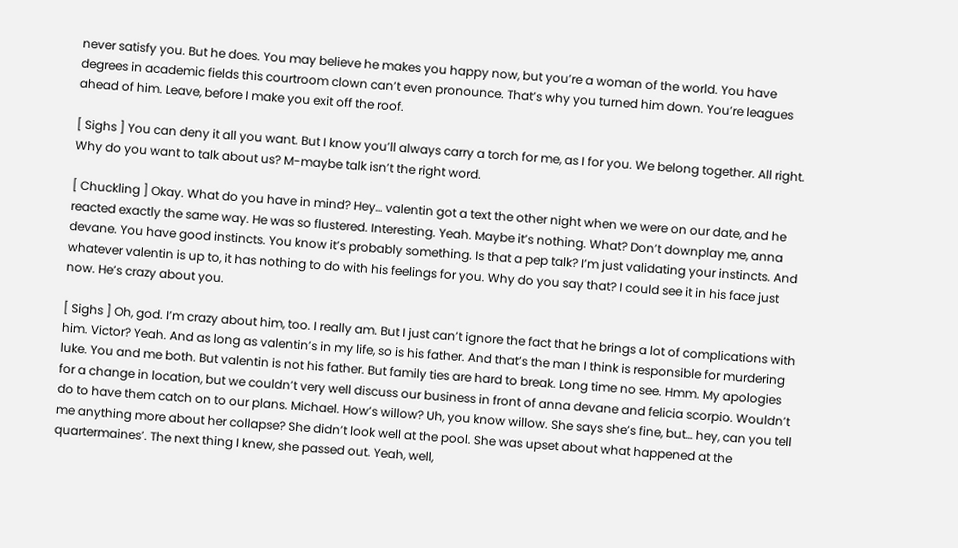never satisfy you. But he does. You may believe he makes you happy now, but you’re a woman of the world. You have degrees in academic fields this courtroom clown can’t even pronounce. That’s why you turned him down. You’re leagues ahead of him. Leave, before I make you exit off the roof.

[ Sighs ] You can deny it all you want. But I know you’ll always carry a torch for me, as I for you. We belong together. All right. Why do you want to talk about us? M-maybe talk isn’t the right word.

[ Chuckling ] Okay. What do you have in mind? Hey… valentin got a text the other night when we were on our date, and he reacted exactly the same way. He was so flustered. Interesting. Yeah. Maybe it’s nothing. What? Don’t downplay me, anna devane. You have good instincts. You know it’s probably something. Is that a pep talk? I’m just validating your instincts. And whatever valentin is up to, it has nothing to do with his feelings for you. Why do you say that? I could see it in his face just now. He’s crazy about you.

[ Sighs ] Oh, god. I’m crazy about him, too. I really am. But I just can’t ignore the fact that he brings a lot of complications with him. Victor? Yeah. And as long as valentin’s in my life, so is his father. And that’s the man I think is responsible for murdering luke. You and me both. But valentin is not his father. But family ties are hard to break. Long time no see. Hmm. My apologies for a change in location, but we couldn’t very well discuss our business in front of anna devane and felicia scorpio. Wouldn’t do to have them catch on to our plans. Michael. How’s willow? Uh, you know willow. She says she’s fine, but… hey, can you tell me anything more about her collapse? She didn’t look well at the pool. She was upset about what happened at the quartermaines’. The next thing I knew, she passed out. Yeah, well,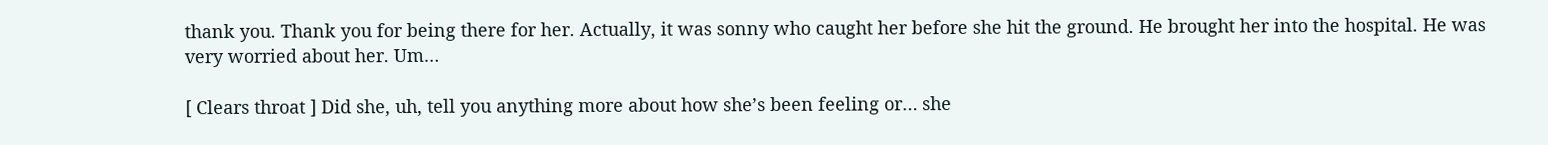thank you. Thank you for being there for her. Actually, it was sonny who caught her before she hit the ground. He brought her into the hospital. He was very worried about her. Um…

[ Clears throat ] Did she, uh, tell you anything more about how she’s been feeling or… she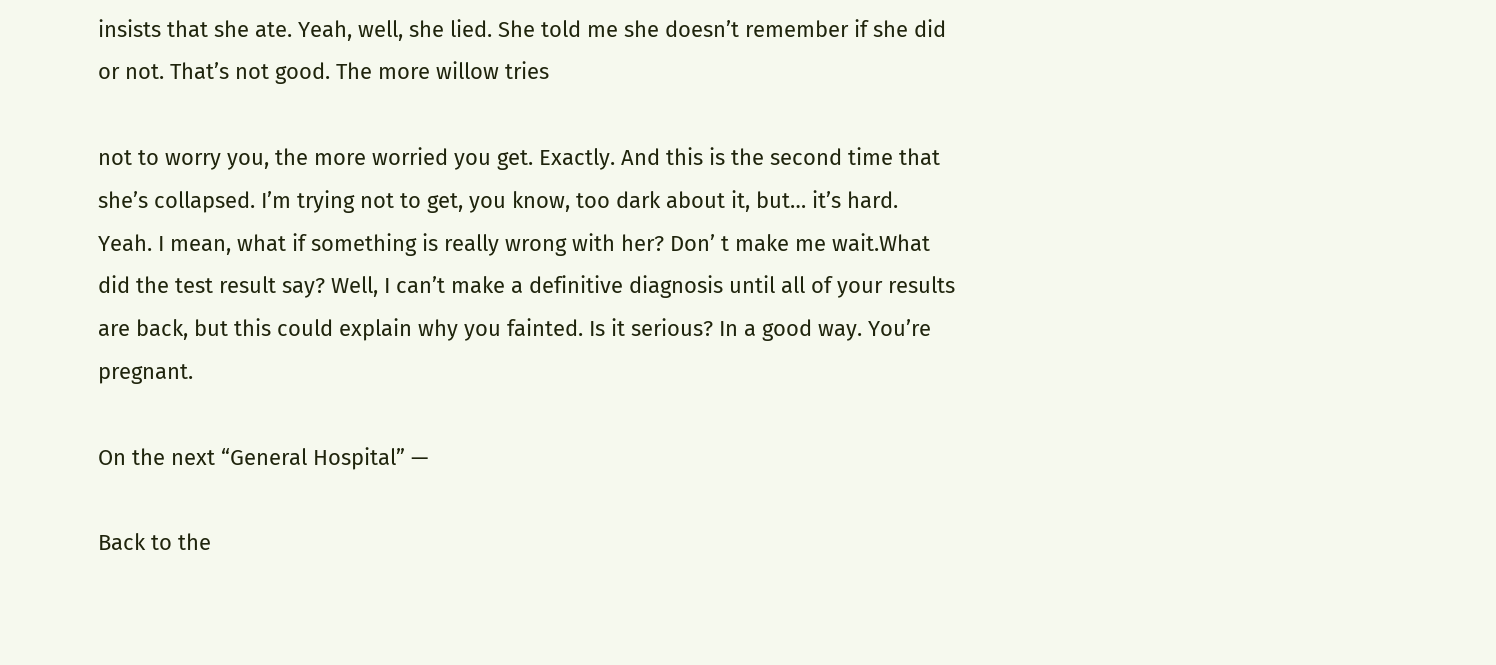insists that she ate. Yeah, well, she lied. She told me she doesn’t remember if she did or not. That’s not good. The more willow tries

not to worry you, the more worried you get. Exactly. And this is the second time that she’s collapsed. I’m trying not to get, you know, too dark about it, but… it’s hard. Yeah. I mean, what if something is really wrong with her? Don’ t make me wait.What did the test result say? Well, I can’t make a definitive diagnosis until all of your results are back, but this could explain why you fainted. Is it serious? In a good way. You’re pregnant.

On the next “General Hospital” —

Back to the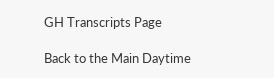GH Transcripts Page

Back to the Main Daytime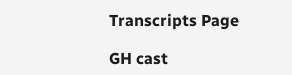Transcripts Page

GH cast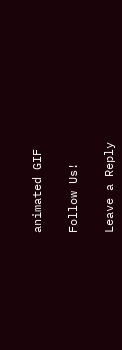animated GIF

Follow Us!

Leave a Reply